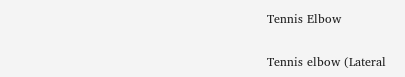Tennis Elbow

Tennis elbow (Lateral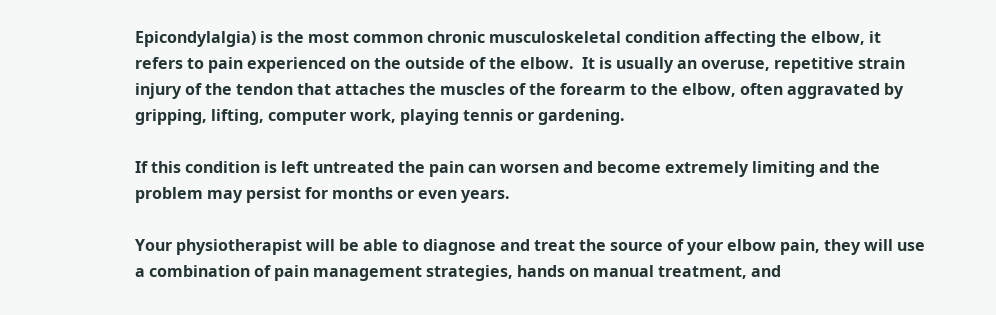Epicondylalgia) is the most common chronic musculoskeletal condition affecting the elbow, it refers to pain experienced on the outside of the elbow.  It is usually an overuse, repetitive strain injury of the tendon that attaches the muscles of the forearm to the elbow, often aggravated by gripping, lifting, computer work, playing tennis or gardening.

If this condition is left untreated the pain can worsen and become extremely limiting and the problem may persist for months or even years.

Your physiotherapist will be able to diagnose and treat the source of your elbow pain, they will use a combination of pain management strategies, hands on manual treatment, and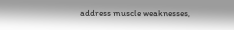address muscle weaknesses,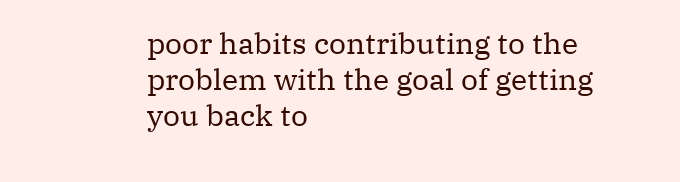poor habits contributing to the problem with the goal of getting you back to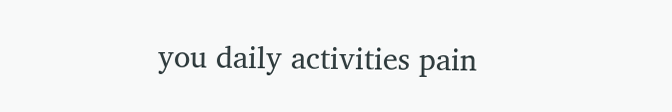you daily activities pain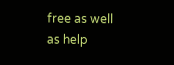free as well as help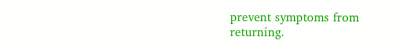prevent symptoms from returning.